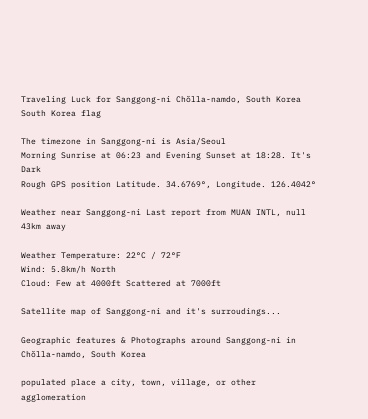Traveling Luck for Sanggong-ni Chŏlla-namdo, South Korea South Korea flag

The timezone in Sanggong-ni is Asia/Seoul
Morning Sunrise at 06:23 and Evening Sunset at 18:28. It's Dark
Rough GPS position Latitude. 34.6769°, Longitude. 126.4042°

Weather near Sanggong-ni Last report from MUAN INTL, null 43km away

Weather Temperature: 22°C / 72°F
Wind: 5.8km/h North
Cloud: Few at 4000ft Scattered at 7000ft

Satellite map of Sanggong-ni and it's surroudings...

Geographic features & Photographs around Sanggong-ni in Chŏlla-namdo, South Korea

populated place a city, town, village, or other agglomeration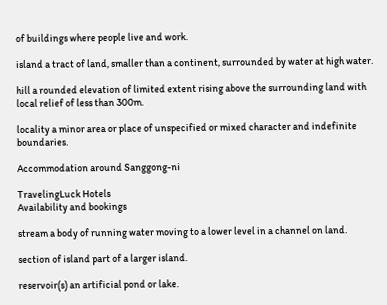of buildings where people live and work.

island a tract of land, smaller than a continent, surrounded by water at high water.

hill a rounded elevation of limited extent rising above the surrounding land with local relief of less than 300m.

locality a minor area or place of unspecified or mixed character and indefinite boundaries.

Accommodation around Sanggong-ni

TravelingLuck Hotels
Availability and bookings

stream a body of running water moving to a lower level in a channel on land.

section of island part of a larger island.

reservoir(s) an artificial pond or lake.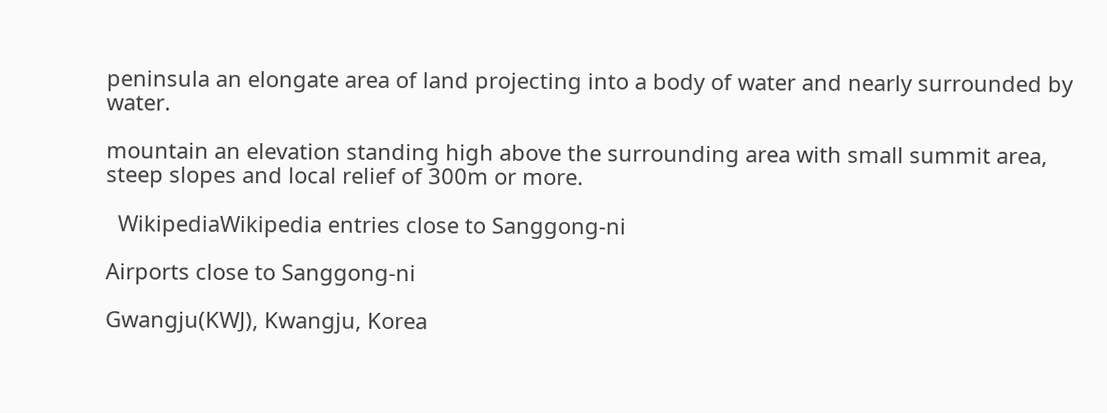peninsula an elongate area of land projecting into a body of water and nearly surrounded by water.

mountain an elevation standing high above the surrounding area with small summit area, steep slopes and local relief of 300m or more.

  WikipediaWikipedia entries close to Sanggong-ni

Airports close to Sanggong-ni

Gwangju(KWJ), Kwangju, Korea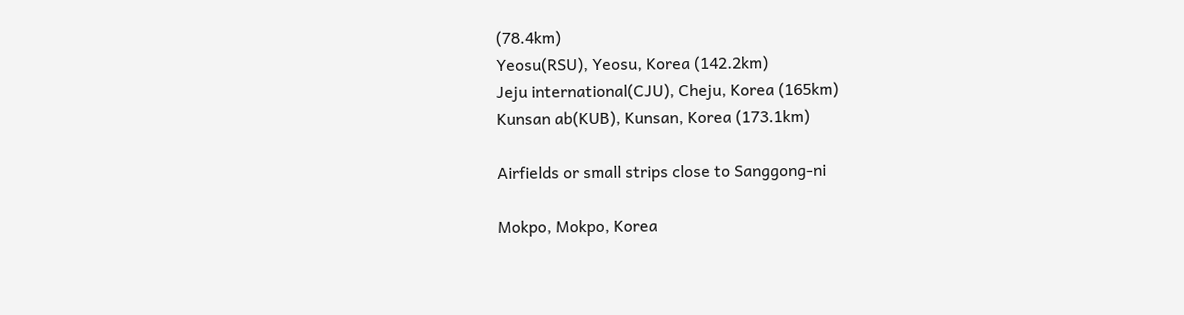(78.4km)
Yeosu(RSU), Yeosu, Korea (142.2km)
Jeju international(CJU), Cheju, Korea (165km)
Kunsan ab(KUB), Kunsan, Korea (173.1km)

Airfields or small strips close to Sanggong-ni

Mokpo, Mokpo, Korea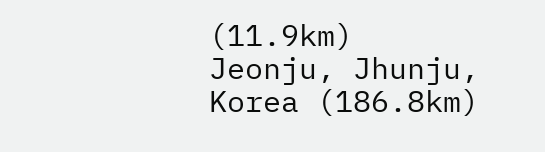(11.9km)
Jeonju, Jhunju, Korea (186.8km)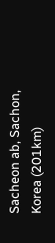Sacheon ab, Sachon, Korea (201km)